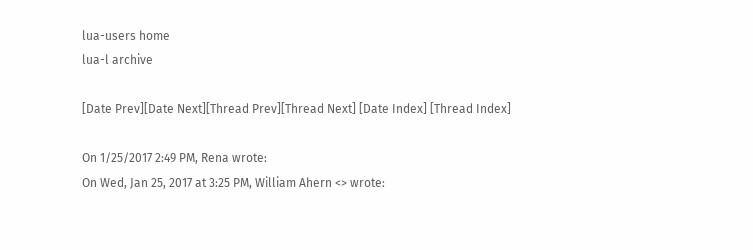lua-users home
lua-l archive

[Date Prev][Date Next][Thread Prev][Thread Next] [Date Index] [Thread Index]

On 1/25/2017 2:49 PM, Rena wrote:
On Wed, Jan 25, 2017 at 3:25 PM, William Ahern <> wrote: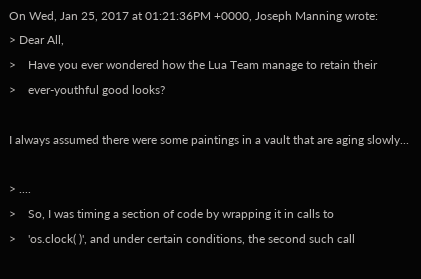On Wed, Jan 25, 2017 at 01:21:36PM +0000, Joseph Manning wrote:
> Dear All,
>    Have you ever wondered how the Lua Team manage to retain their
>    ever-youthful good looks?

I always assumed there were some paintings in a vault that are aging slowly...

> ....
>    So, I was timing a section of code by wrapping it in calls to
>    'os.clock( )', and under certain conditions, the second such call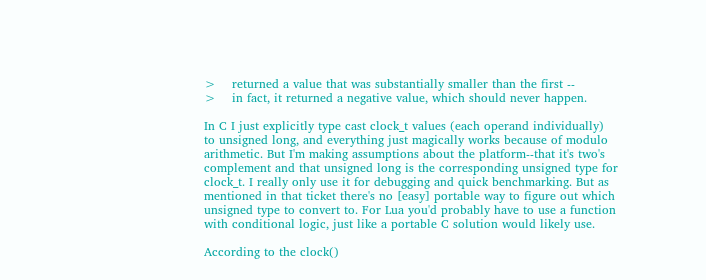>    returned a value that was substantially smaller than the first --
>    in fact, it returned a negative value, which should never happen.

In C I just explicitly type cast clock_t values (each operand individually)
to unsigned long, and everything just magically works because of modulo
arithmetic. But I'm making assumptions about the platform--that it's two's
complement and that unsigned long is the corresponding unsigned type for
clock_t. I really only use it for debugging and quick benchmarking. But as
mentioned in that ticket there's no [easy] portable way to figure out which
unsigned type to convert to. For Lua you'd probably have to use a function
with conditional logic, just like a portable C solution would likely use.

According to the clock()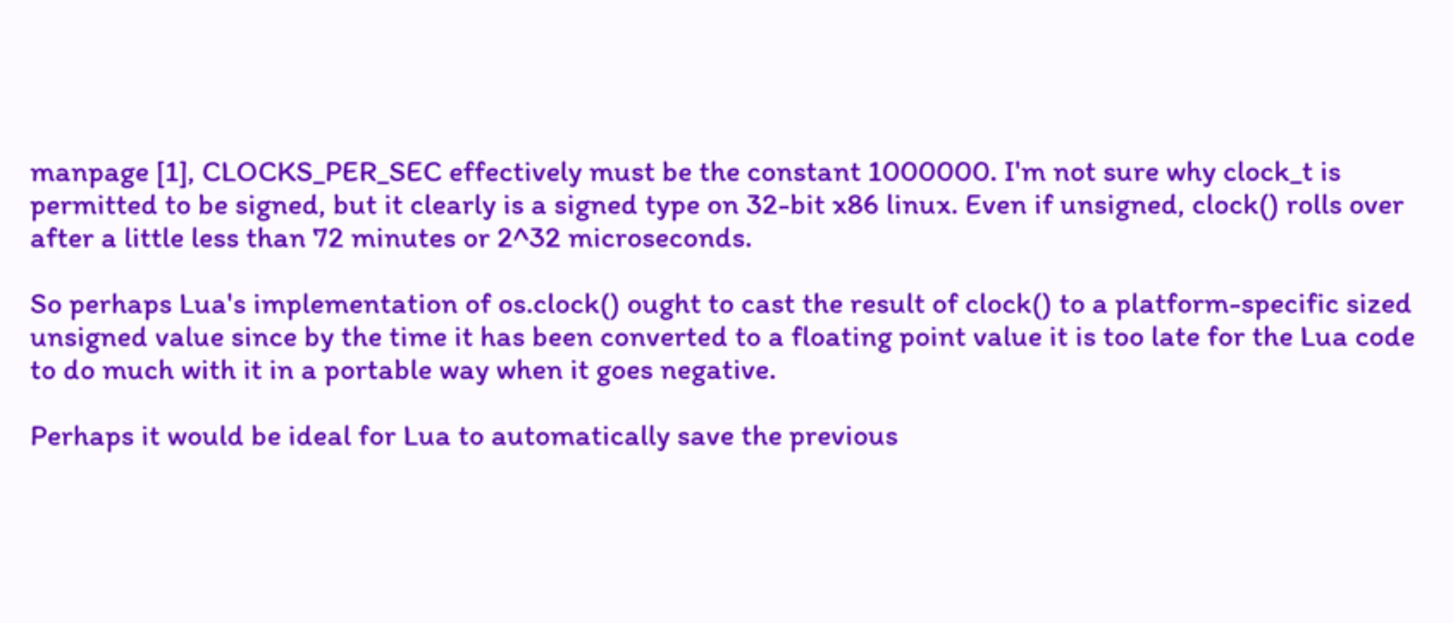manpage [1], CLOCKS_PER_SEC effectively must be the constant 1000000. I'm not sure why clock_t is permitted to be signed, but it clearly is a signed type on 32-bit x86 linux. Even if unsigned, clock() rolls over after a little less than 72 minutes or 2^32 microseconds.

So perhaps Lua's implementation of os.clock() ought to cast the result of clock() to a platform-specific sized unsigned value since by the time it has been converted to a floating point value it is too late for the Lua code to do much with it in a portable way when it goes negative.

Perhaps it would be ideal for Lua to automatically save the previous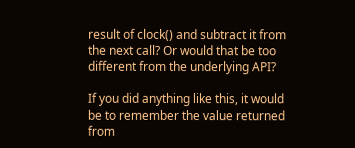result of clock() and subtract it from the next call? Or would that be too different from the underlying API?

If you did anything like this, it would be to remember the value returned from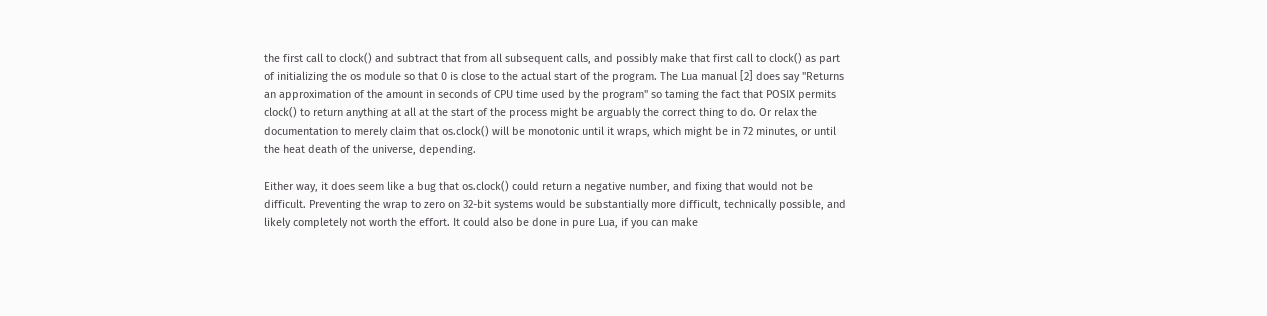the first call to clock() and subtract that from all subsequent calls, and possibly make that first call to clock() as part of initializing the os module so that 0 is close to the actual start of the program. The Lua manual [2] does say "Returns an approximation of the amount in seconds of CPU time used by the program" so taming the fact that POSIX permits clock() to return anything at all at the start of the process might be arguably the correct thing to do. Or relax the documentation to merely claim that os.clock() will be monotonic until it wraps, which might be in 72 minutes, or until the heat death of the universe, depending.

Either way, it does seem like a bug that os.clock() could return a negative number, and fixing that would not be difficult. Preventing the wrap to zero on 32-bit systems would be substantially more difficult, technically possible, and likely completely not worth the effort. It could also be done in pure Lua, if you can make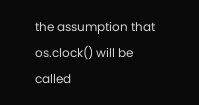the assumption that os.clock() will be called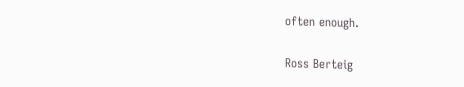often enough.

Ross Berteig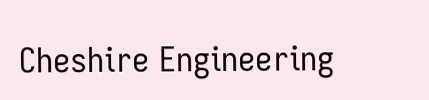Cheshire Engineering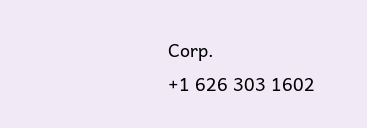Corp.
+1 626 303 1602